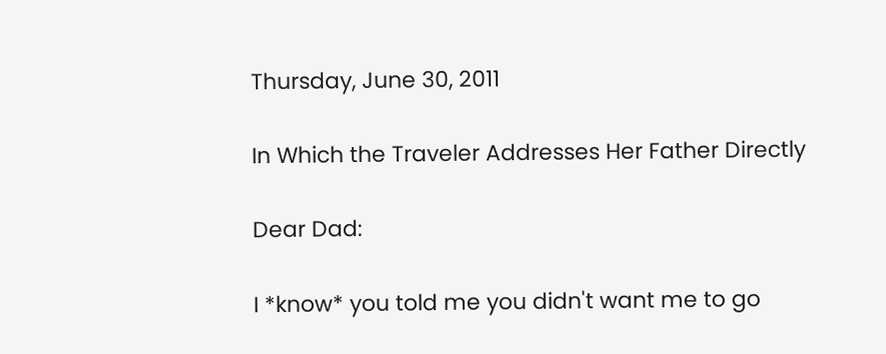Thursday, June 30, 2011

In Which the Traveler Addresses Her Father Directly

Dear Dad:

I *know* you told me you didn't want me to go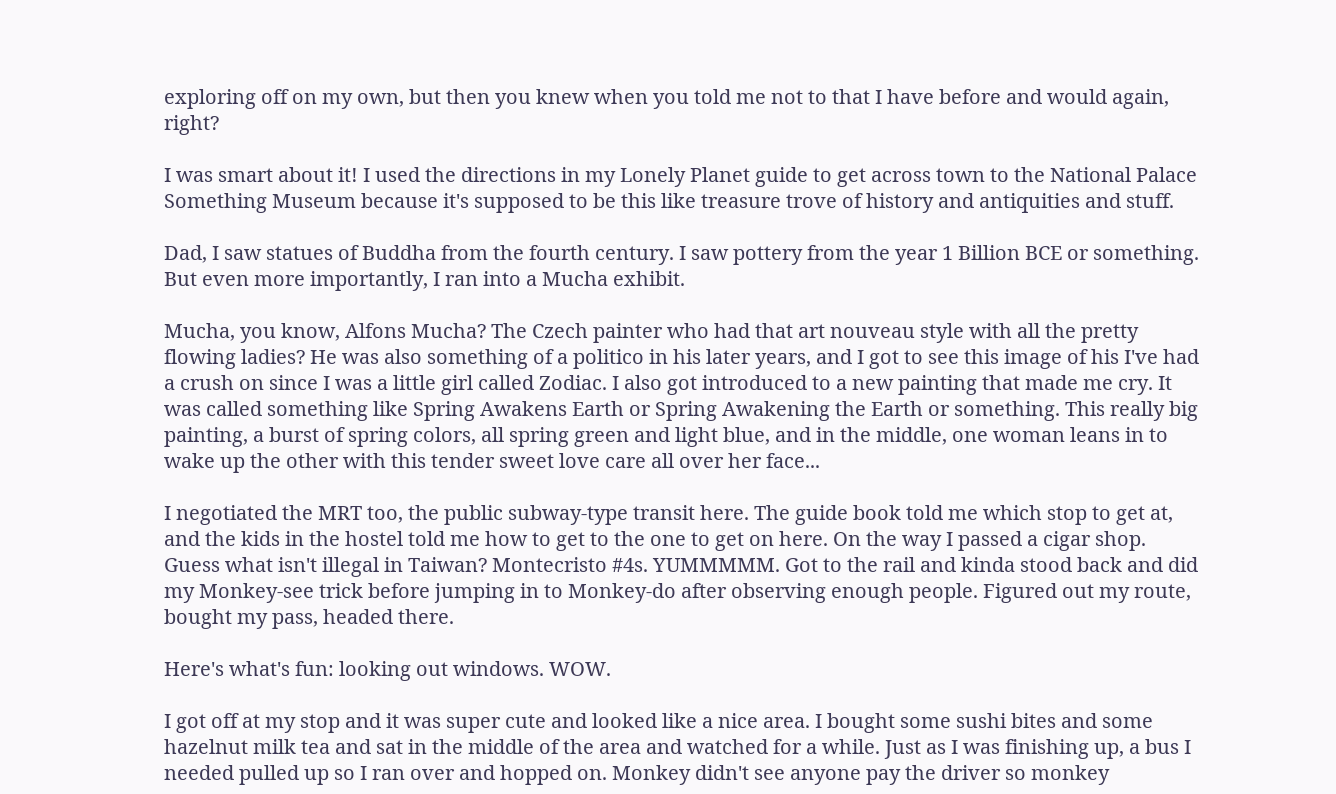exploring off on my own, but then you knew when you told me not to that I have before and would again, right?

I was smart about it! I used the directions in my Lonely Planet guide to get across town to the National Palace Something Museum because it's supposed to be this like treasure trove of history and antiquities and stuff.

Dad, I saw statues of Buddha from the fourth century. I saw pottery from the year 1 Billion BCE or something. But even more importantly, I ran into a Mucha exhibit.

Mucha, you know, Alfons Mucha? The Czech painter who had that art nouveau style with all the pretty flowing ladies? He was also something of a politico in his later years, and I got to see this image of his I've had a crush on since I was a little girl called Zodiac. I also got introduced to a new painting that made me cry. It was called something like Spring Awakens Earth or Spring Awakening the Earth or something. This really big painting, a burst of spring colors, all spring green and light blue, and in the middle, one woman leans in to wake up the other with this tender sweet love care all over her face...

I negotiated the MRT too, the public subway-type transit here. The guide book told me which stop to get at, and the kids in the hostel told me how to get to the one to get on here. On the way I passed a cigar shop. Guess what isn't illegal in Taiwan? Montecristo #4s. YUMMMMM. Got to the rail and kinda stood back and did my Monkey-see trick before jumping in to Monkey-do after observing enough people. Figured out my route, bought my pass, headed there.

Here's what's fun: looking out windows. WOW.

I got off at my stop and it was super cute and looked like a nice area. I bought some sushi bites and some hazelnut milk tea and sat in the middle of the area and watched for a while. Just as I was finishing up, a bus I needed pulled up so I ran over and hopped on. Monkey didn't see anyone pay the driver so monkey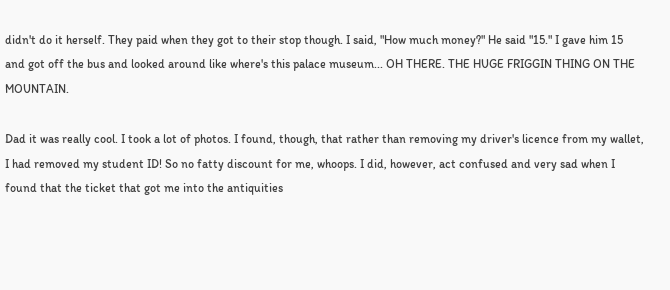didn't do it herself. They paid when they got to their stop though. I said, "How much money?" He said "15." I gave him 15 and got off the bus and looked around like where's this palace museum... OH THERE. THE HUGE FRIGGIN THING ON THE MOUNTAIN.

Dad it was really cool. I took a lot of photos. I found, though, that rather than removing my driver's licence from my wallet, I had removed my student ID! So no fatty discount for me, whoops. I did, however, act confused and very sad when I found that the ticket that got me into the antiquities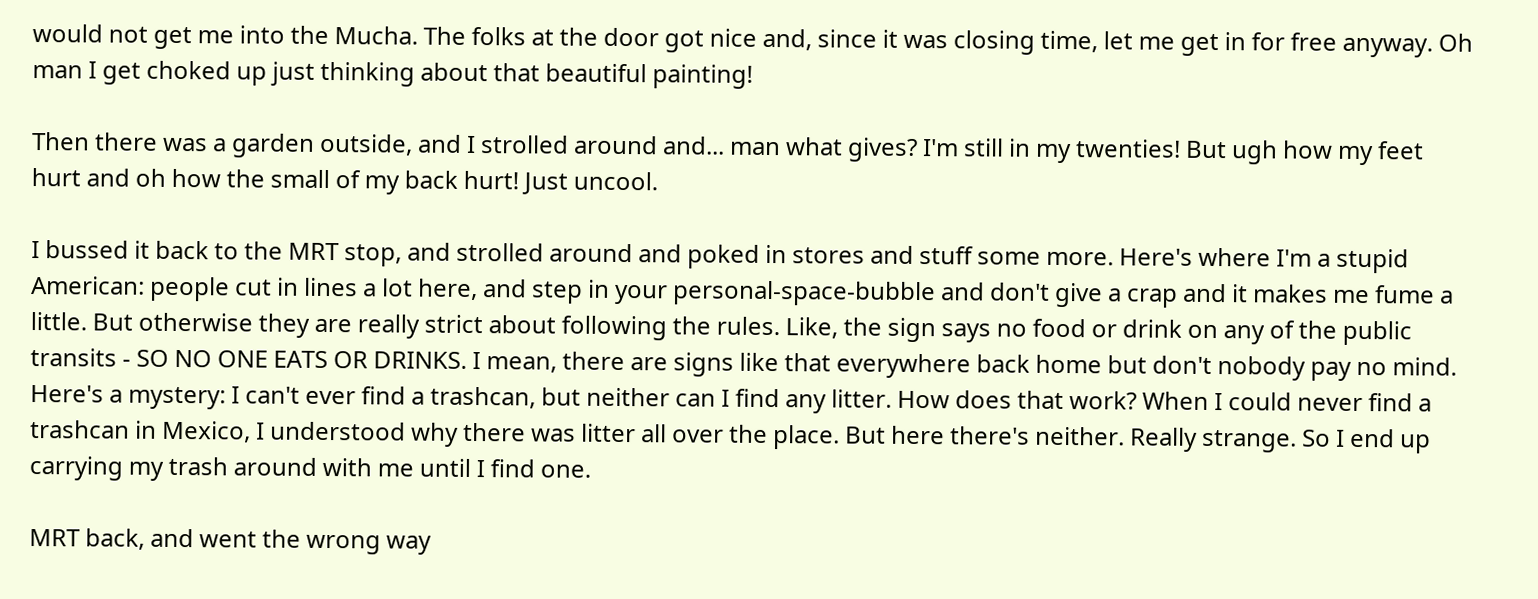would not get me into the Mucha. The folks at the door got nice and, since it was closing time, let me get in for free anyway. Oh man I get choked up just thinking about that beautiful painting!

Then there was a garden outside, and I strolled around and... man what gives? I'm still in my twenties! But ugh how my feet hurt and oh how the small of my back hurt! Just uncool.

I bussed it back to the MRT stop, and strolled around and poked in stores and stuff some more. Here's where I'm a stupid American: people cut in lines a lot here, and step in your personal-space-bubble and don't give a crap and it makes me fume a little. But otherwise they are really strict about following the rules. Like, the sign says no food or drink on any of the public transits - SO NO ONE EATS OR DRINKS. I mean, there are signs like that everywhere back home but don't nobody pay no mind. Here's a mystery: I can't ever find a trashcan, but neither can I find any litter. How does that work? When I could never find a trashcan in Mexico, I understood why there was litter all over the place. But here there's neither. Really strange. So I end up carrying my trash around with me until I find one.

MRT back, and went the wrong way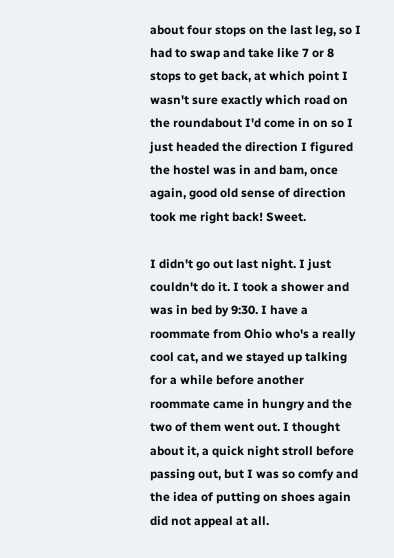about four stops on the last leg, so I had to swap and take like 7 or 8 stops to get back, at which point I wasn't sure exactly which road on the roundabout I'd come in on so I just headed the direction I figured the hostel was in and bam, once again, good old sense of direction took me right back! Sweet.

I didn't go out last night. I just couldn't do it. I took a shower and was in bed by 9:30. I have a roommate from Ohio who's a really cool cat, and we stayed up talking for a while before another roommate came in hungry and the two of them went out. I thought about it, a quick night stroll before passing out, but I was so comfy and the idea of putting on shoes again did not appeal at all.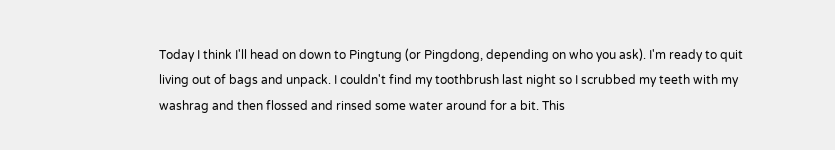Today I think I'll head on down to Pingtung (or Pingdong, depending on who you ask). I'm ready to quit living out of bags and unpack. I couldn't find my toothbrush last night so I scrubbed my teeth with my washrag and then flossed and rinsed some water around for a bit. This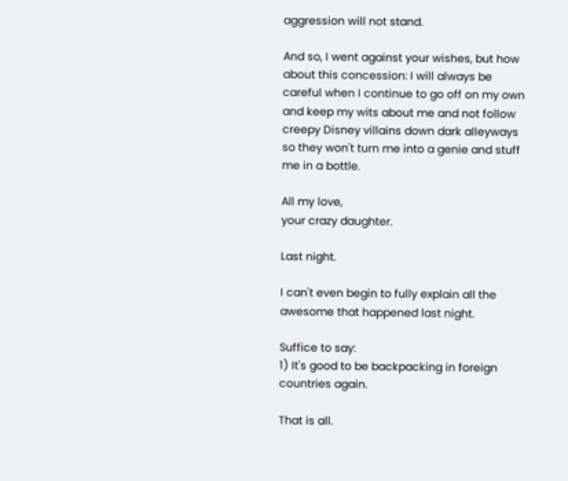aggression will not stand.

And so, I went against your wishes, but how about this concession: I will always be careful when I continue to go off on my own and keep my wits about me and not follow creepy Disney villains down dark alleyways so they won't turn me into a genie and stuff me in a bottle.

All my love,
your crazy daughter.

Last night.

I can't even begin to fully explain all the awesome that happened last night.

Suffice to say:
1) It's good to be backpacking in foreign countries again.

That is all.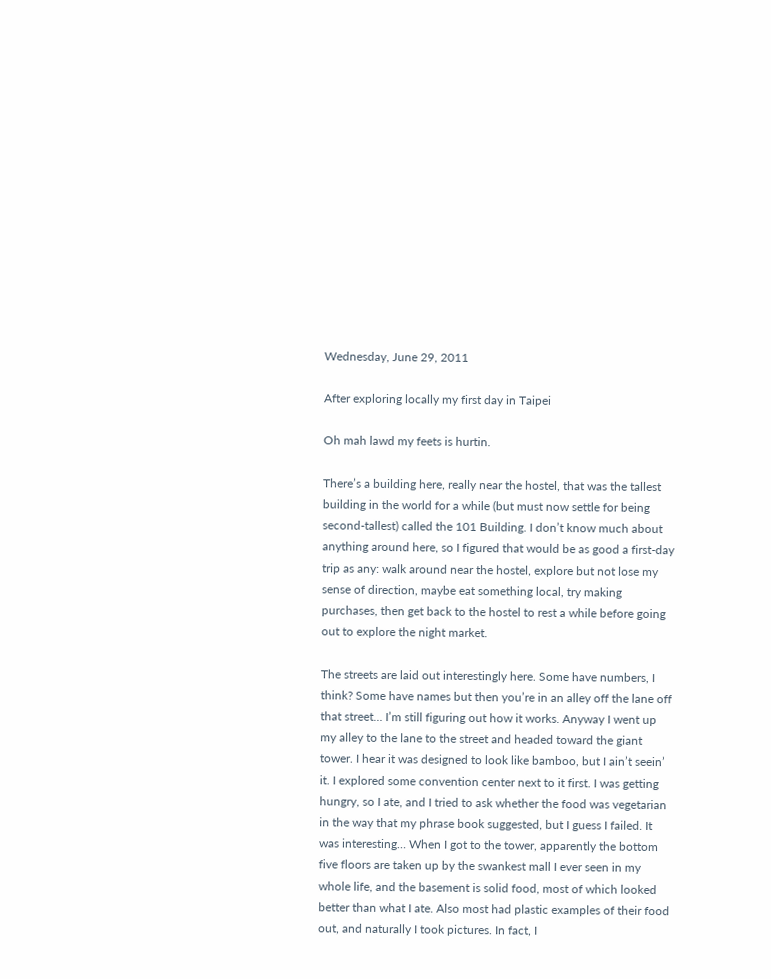Wednesday, June 29, 2011

After exploring locally my first day in Taipei

Oh mah lawd my feets is hurtin.

There’s a building here, really near the hostel, that was the tallest building in the world for a while (but must now settle for being second-tallest) called the 101 Building. I don’t know much about anything around here, so I figured that would be as good a first-day trip as any: walk around near the hostel, explore but not lose my sense of direction, maybe eat something local, try making purchases, then get back to the hostel to rest a while before going out to explore the night market.

The streets are laid out interestingly here. Some have numbers, I think? Some have names but then you’re in an alley off the lane off that street… I’m still figuring out how it works. Anyway I went up my alley to the lane to the street and headed toward the giant tower. I hear it was designed to look like bamboo, but I ain’t seein’ it. I explored some convention center next to it first. I was getting hungry, so I ate, and I tried to ask whether the food was vegetarian in the way that my phrase book suggested, but I guess I failed. It was interesting… When I got to the tower, apparently the bottom five floors are taken up by the swankest mall I ever seen in my whole life, and the basement is solid food, most of which looked better than what I ate. Also most had plastic examples of their food out, and naturally I took pictures. In fact, I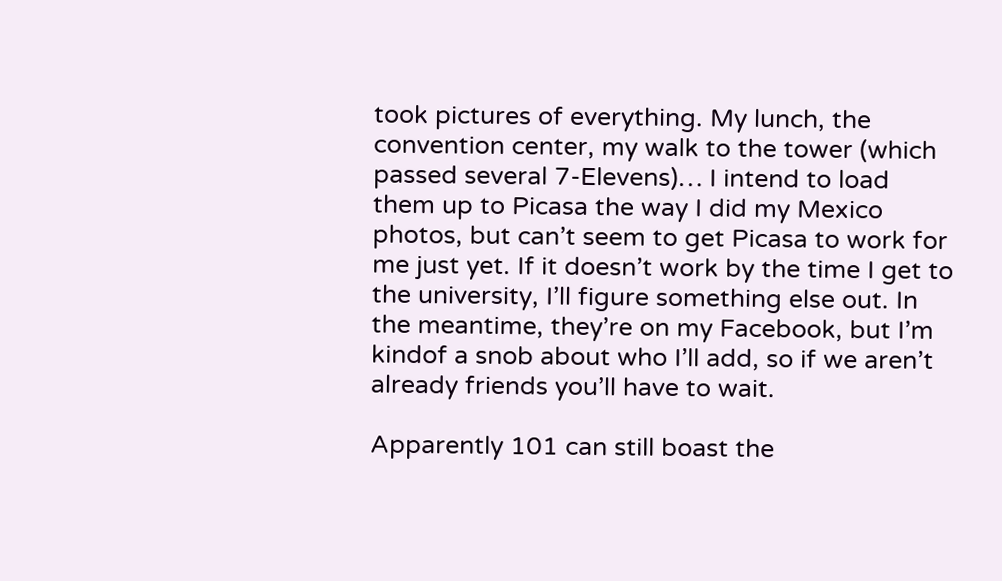took pictures of everything. My lunch, the convention center, my walk to the tower (which passed several 7-Elevens)… I intend to load them up to Picasa the way I did my Mexico photos, but can’t seem to get Picasa to work for me just yet. If it doesn’t work by the time I get to the university, I’ll figure something else out. In the meantime, they’re on my Facebook, but I’m kindof a snob about who I’ll add, so if we aren’t already friends you’ll have to wait.

Apparently 101 can still boast the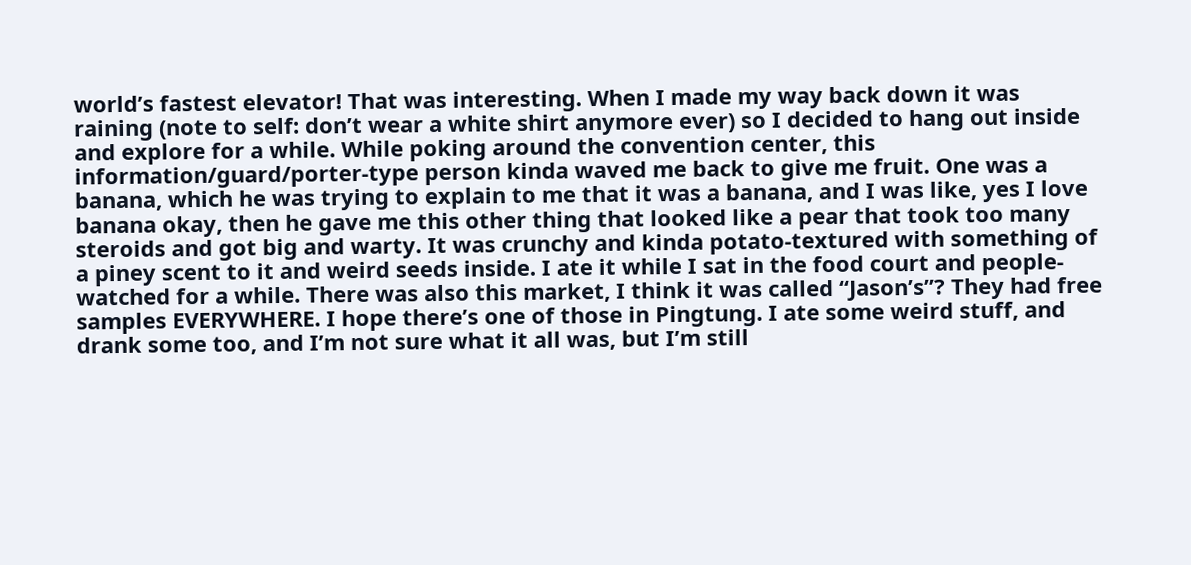world’s fastest elevator! That was interesting. When I made my way back down it was raining (note to self: don’t wear a white shirt anymore ever) so I decided to hang out inside and explore for a while. While poking around the convention center, this information/guard/porter-type person kinda waved me back to give me fruit. One was a banana, which he was trying to explain to me that it was a banana, and I was like, yes I love banana okay, then he gave me this other thing that looked like a pear that took too many steroids and got big and warty. It was crunchy and kinda potato-textured with something of a piney scent to it and weird seeds inside. I ate it while I sat in the food court and people-watched for a while. There was also this market, I think it was called “Jason’s”? They had free samples EVERYWHERE. I hope there’s one of those in Pingtung. I ate some weird stuff, and drank some too, and I’m not sure what it all was, but I’m still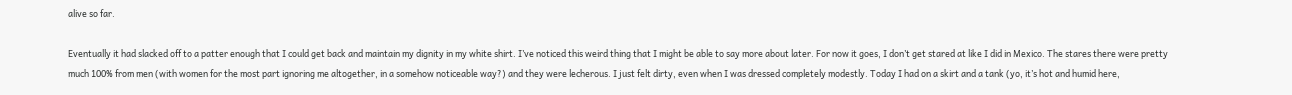alive so far.

Eventually it had slacked off to a patter enough that I could get back and maintain my dignity in my white shirt. I’ve noticed this weird thing that I might be able to say more about later. For now it goes, I don’t get stared at like I did in Mexico. The stares there were pretty much 100% from men (with women for the most part ignoring me altogether, in a somehow noticeable way?) and they were lecherous. I just felt dirty, even when I was dressed completely modestly. Today I had on a skirt and a tank (yo, it’s hot and humid here,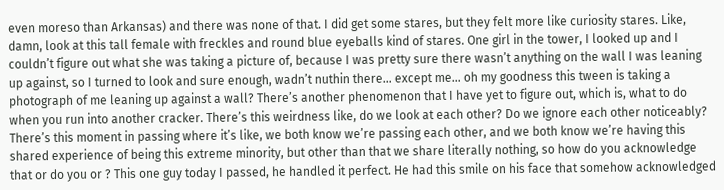even moreso than Arkansas) and there was none of that. I did get some stares, but they felt more like curiosity stares. Like, damn, look at this tall female with freckles and round blue eyeballs kind of stares. One girl in the tower, I looked up and I couldn’t figure out what she was taking a picture of, because I was pretty sure there wasn’t anything on the wall I was leaning up against, so I turned to look and sure enough, wadn’t nuthin there… except me… oh my goodness this tween is taking a photograph of me leaning up against a wall? There’s another phenomenon that I have yet to figure out, which is, what to do when you run into another cracker. There’s this weirdness like, do we look at each other? Do we ignore each other noticeably? There’s this moment in passing where it’s like, we both know we’re passing each other, and we both know we’re having this shared experience of being this extreme minority, but other than that we share literally nothing, so how do you acknowledge that or do you or ? This one guy today I passed, he handled it perfect. He had this smile on his face that somehow acknowledged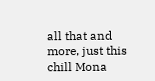all that and more, just this chill Mona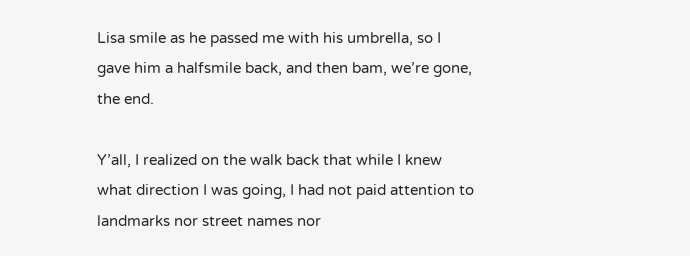Lisa smile as he passed me with his umbrella, so I gave him a halfsmile back, and then bam, we’re gone, the end.

Y’all, I realized on the walk back that while I knew what direction I was going, I had not paid attention to landmarks nor street names nor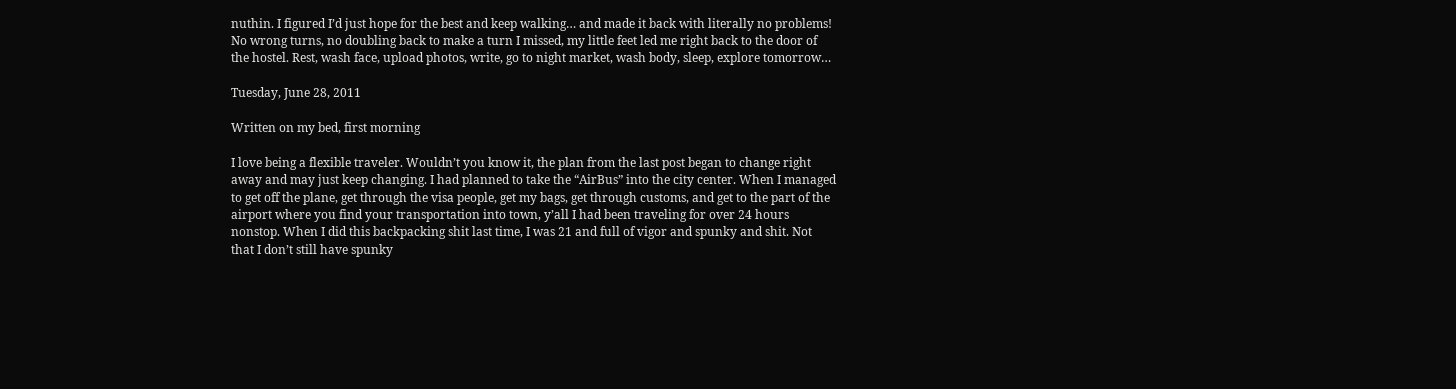nuthin. I figured I’d just hope for the best and keep walking… and made it back with literally no problems! No wrong turns, no doubling back to make a turn I missed, my little feet led me right back to the door of the hostel. Rest, wash face, upload photos, write, go to night market, wash body, sleep, explore tomorrow…

Tuesday, June 28, 2011

Written on my bed, first morning

I love being a flexible traveler. Wouldn’t you know it, the plan from the last post began to change right away and may just keep changing. I had planned to take the “AirBus” into the city center. When I managed to get off the plane, get through the visa people, get my bags, get through customs, and get to the part of the airport where you find your transportation into town, y’all I had been traveling for over 24 hours nonstop. When I did this backpacking shit last time, I was 21 and full of vigor and spunky and shit. Not that I don’t still have spunky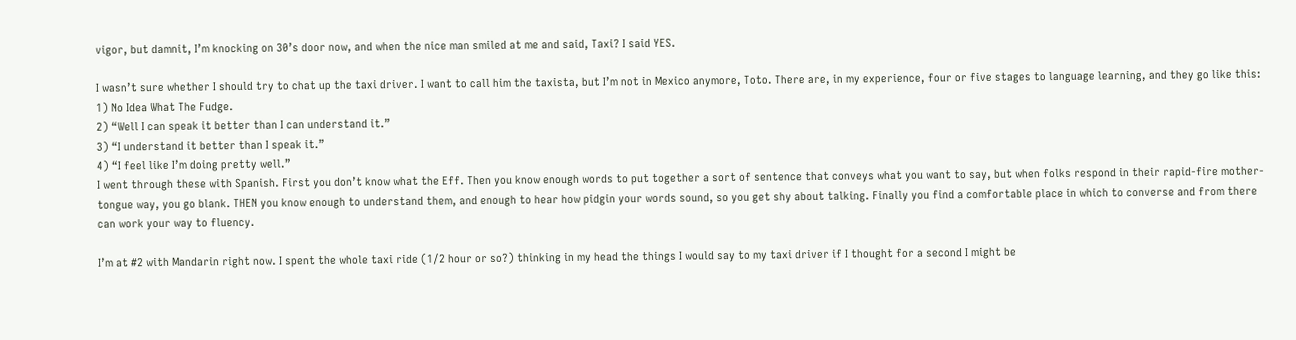vigor, but damnit, I’m knocking on 30’s door now, and when the nice man smiled at me and said, Taxi? I said YES.

I wasn’t sure whether I should try to chat up the taxi driver. I want to call him the taxista, but I’m not in Mexico anymore, Toto. There are, in my experience, four or five stages to language learning, and they go like this:
1) No Idea What The Fudge.
2) “Well I can speak it better than I can understand it.”
3) “I understand it better than I speak it.”
4) “I feel like I’m doing pretty well.”
I went through these with Spanish. First you don’t know what the Eff. Then you know enough words to put together a sort of sentence that conveys what you want to say, but when folks respond in their rapid-fire mother-tongue way, you go blank. THEN you know enough to understand them, and enough to hear how pidgin your words sound, so you get shy about talking. Finally you find a comfortable place in which to converse and from there can work your way to fluency.

I’m at #2 with Mandarin right now. I spent the whole taxi ride (1/2 hour or so?) thinking in my head the things I would say to my taxi driver if I thought for a second I might be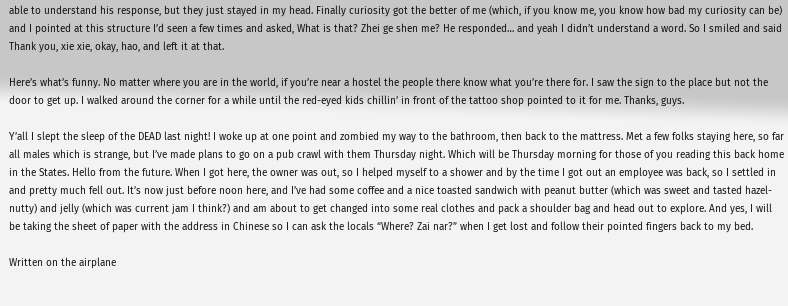able to understand his response, but they just stayed in my head. Finally curiosity got the better of me (which, if you know me, you know how bad my curiosity can be) and I pointed at this structure I’d seen a few times and asked, What is that? Zhei ge shen me? He responded… and yeah I didn’t understand a word. So I smiled and said Thank you, xie xie, okay, hao, and left it at that.

Here’s what’s funny. No matter where you are in the world, if you’re near a hostel the people there know what you’re there for. I saw the sign to the place but not the door to get up. I walked around the corner for a while until the red-eyed kids chillin’ in front of the tattoo shop pointed to it for me. Thanks, guys.

Y’all I slept the sleep of the DEAD last night! I woke up at one point and zombied my way to the bathroom, then back to the mattress. Met a few folks staying here, so far all males which is strange, but I’ve made plans to go on a pub crawl with them Thursday night. Which will be Thursday morning for those of you reading this back home in the States. Hello from the future. When I got here, the owner was out, so I helped myself to a shower and by the time I got out an employee was back, so I settled in and pretty much fell out. It’s now just before noon here, and I’ve had some coffee and a nice toasted sandwich with peanut butter (which was sweet and tasted hazel-nutty) and jelly (which was current jam I think?) and am about to get changed into some real clothes and pack a shoulder bag and head out to explore. And yes, I will be taking the sheet of paper with the address in Chinese so I can ask the locals “Where? Zai nar?” when I get lost and follow their pointed fingers back to my bed.

Written on the airplane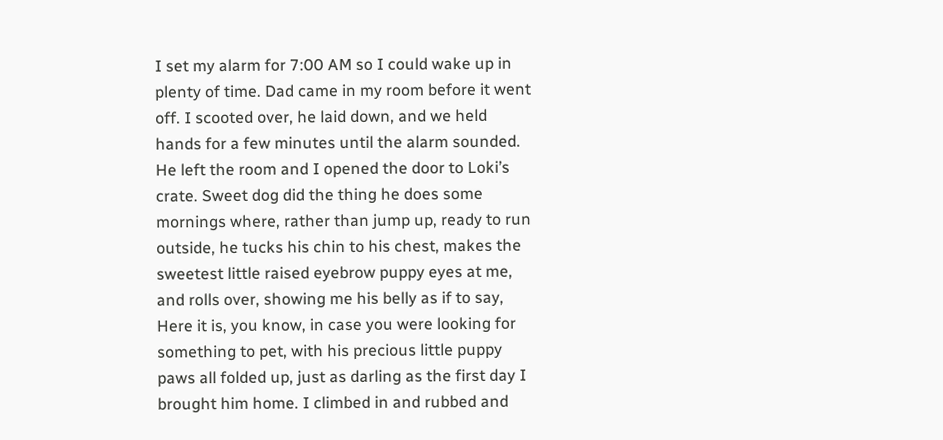I set my alarm for 7:00 AM so I could wake up in plenty of time. Dad came in my room before it went off. I scooted over, he laid down, and we held hands for a few minutes until the alarm sounded. He left the room and I opened the door to Loki’s crate. Sweet dog did the thing he does some mornings where, rather than jump up, ready to run outside, he tucks his chin to his chest, makes the sweetest little raised eyebrow puppy eyes at me, and rolls over, showing me his belly as if to say, Here it is, you know, in case you were looking for something to pet, with his precious little puppy paws all folded up, just as darling as the first day I brought him home. I climbed in and rubbed and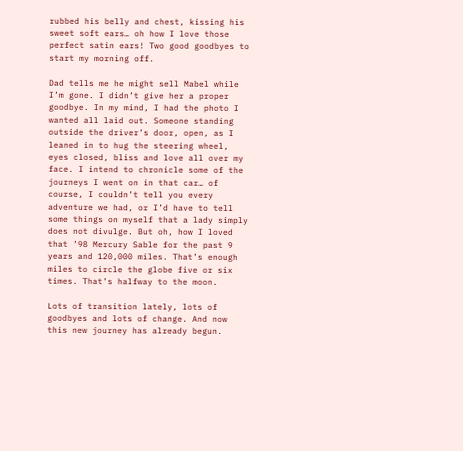rubbed his belly and chest, kissing his sweet soft ears… oh how I love those perfect satin ears! Two good goodbyes to start my morning off.

Dad tells me he might sell Mabel while I’m gone. I didn’t give her a proper goodbye. In my mind, I had the photo I wanted all laid out. Someone standing outside the driver’s door, open, as I leaned in to hug the steering wheel, eyes closed, bliss and love all over my face. I intend to chronicle some of the journeys I went on in that car… of course, I couldn’t tell you every adventure we had, or I’d have to tell some things on myself that a lady simply does not divulge. But oh, how I loved that ’98 Mercury Sable for the past 9 years and 120,000 miles. That’s enough miles to circle the globe five or six times. That’s halfway to the moon.

Lots of transition lately, lots of goodbyes and lots of change. And now this new journey has already begun.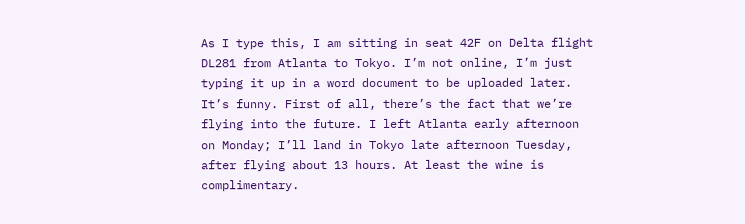As I type this, I am sitting in seat 42F on Delta flight DL281 from Atlanta to Tokyo. I’m not online, I’m just typing it up in a word document to be uploaded later. It’s funny. First of all, there’s the fact that we’re flying into the future. I left Atlanta early afternoon on Monday; I’ll land in Tokyo late afternoon Tuesday, after flying about 13 hours. At least the wine is complimentary.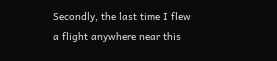Secondly, the last time I flew a flight anywhere near this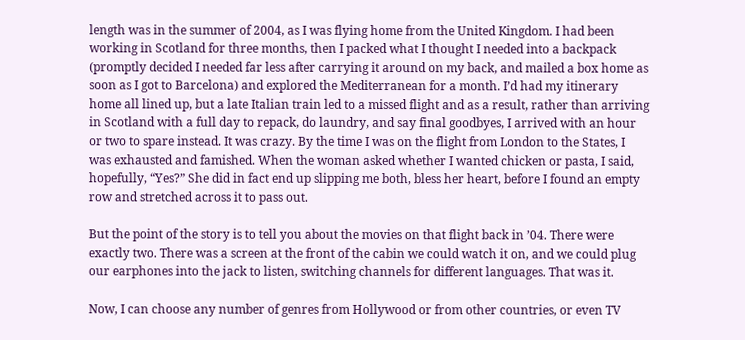length was in the summer of 2004, as I was flying home from the United Kingdom. I had been working in Scotland for three months, then I packed what I thought I needed into a backpack (promptly decided I needed far less after carrying it around on my back, and mailed a box home as soon as I got to Barcelona) and explored the Mediterranean for a month. I’d had my itinerary home all lined up, but a late Italian train led to a missed flight and as a result, rather than arriving in Scotland with a full day to repack, do laundry, and say final goodbyes, I arrived with an hour or two to spare instead. It was crazy. By the time I was on the flight from London to the States, I was exhausted and famished. When the woman asked whether I wanted chicken or pasta, I said, hopefully, “Yes?” She did in fact end up slipping me both, bless her heart, before I found an empty row and stretched across it to pass out.

But the point of the story is to tell you about the movies on that flight back in ’04. There were exactly two. There was a screen at the front of the cabin we could watch it on, and we could plug our earphones into the jack to listen, switching channels for different languages. That was it.

Now, I can choose any number of genres from Hollywood or from other countries, or even TV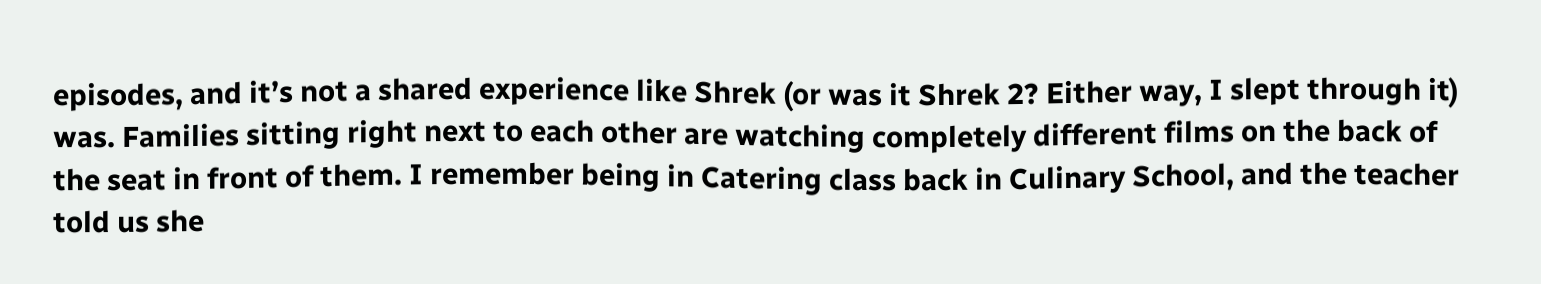episodes, and it’s not a shared experience like Shrek (or was it Shrek 2? Either way, I slept through it) was. Families sitting right next to each other are watching completely different films on the back of the seat in front of them. I remember being in Catering class back in Culinary School, and the teacher told us she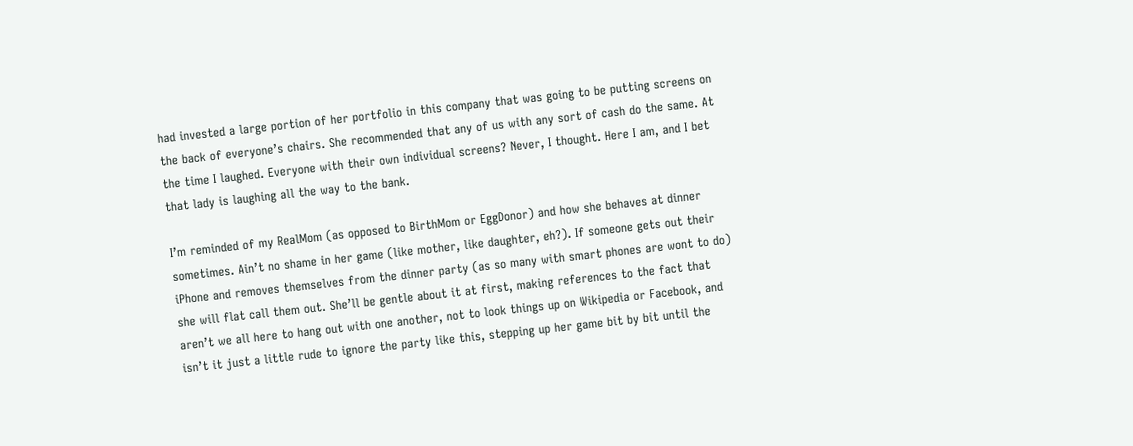had invested a large portion of her portfolio in this company that was going to be putting screens on the back of everyone’s chairs. She recommended that any of us with any sort of cash do the same. At the time I laughed. Everyone with their own individual screens? Never, I thought. Here I am, and I bet that lady is laughing all the way to the bank.

I’m reminded of my RealMom (as opposed to BirthMom or EggDonor) and how she behaves at dinner sometimes. Ain’t no shame in her game (like mother, like daughter, eh?). If someone gets out their iPhone and removes themselves from the dinner party (as so many with smart phones are wont to do) she will flat call them out. She’ll be gentle about it at first, making references to the fact that aren’t we all here to hang out with one another, not to look things up on Wikipedia or Facebook, and isn’t it just a little rude to ignore the party like this, stepping up her game bit by bit until the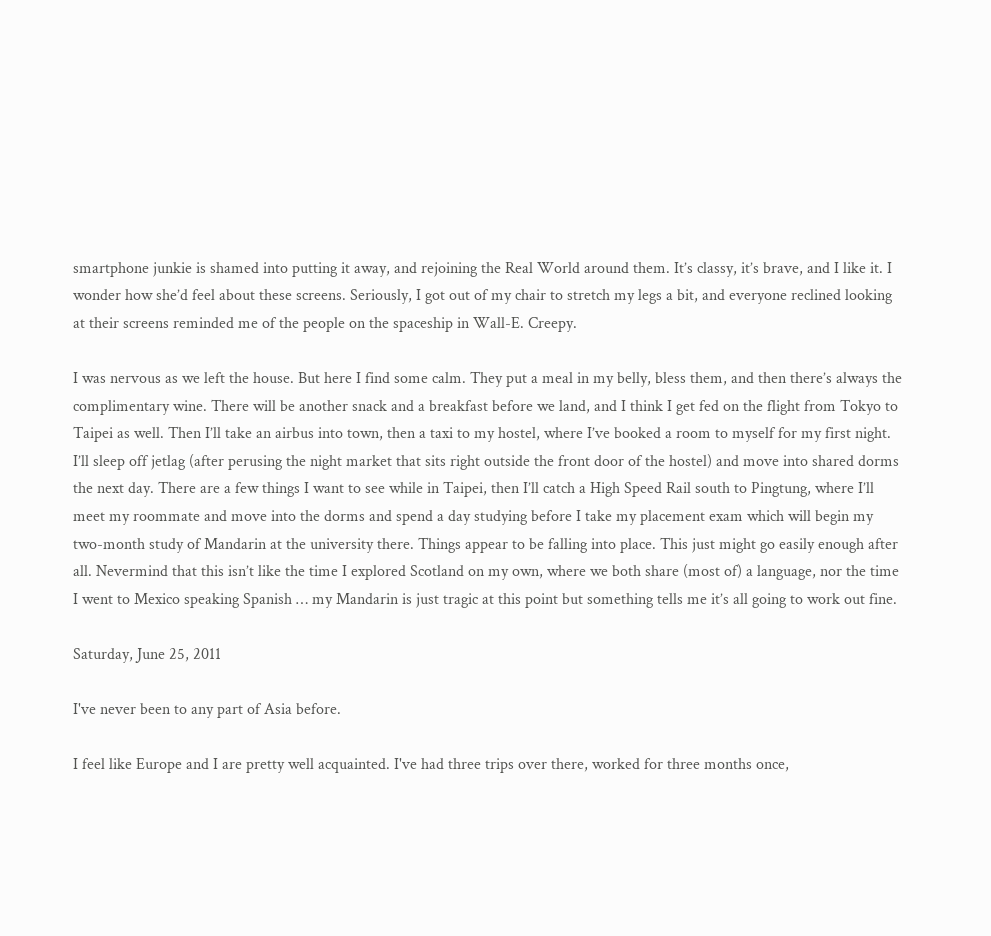smartphone junkie is shamed into putting it away, and rejoining the Real World around them. It’s classy, it’s brave, and I like it. I wonder how she’d feel about these screens. Seriously, I got out of my chair to stretch my legs a bit, and everyone reclined looking at their screens reminded me of the people on the spaceship in Wall-E. Creepy.

I was nervous as we left the house. But here I find some calm. They put a meal in my belly, bless them, and then there’s always the complimentary wine. There will be another snack and a breakfast before we land, and I think I get fed on the flight from Tokyo to Taipei as well. Then I’ll take an airbus into town, then a taxi to my hostel, where I’ve booked a room to myself for my first night. I’ll sleep off jetlag (after perusing the night market that sits right outside the front door of the hostel) and move into shared dorms the next day. There are a few things I want to see while in Taipei, then I’ll catch a High Speed Rail south to Pingtung, where I’ll meet my roommate and move into the dorms and spend a day studying before I take my placement exam which will begin my two-month study of Mandarin at the university there. Things appear to be falling into place. This just might go easily enough after all. Nevermind that this isn’t like the time I explored Scotland on my own, where we both share (most of) a language, nor the time I went to Mexico speaking Spanish … my Mandarin is just tragic at this point but something tells me it’s all going to work out fine.

Saturday, June 25, 2011

I've never been to any part of Asia before.

I feel like Europe and I are pretty well acquainted. I've had three trips over there, worked for three months once,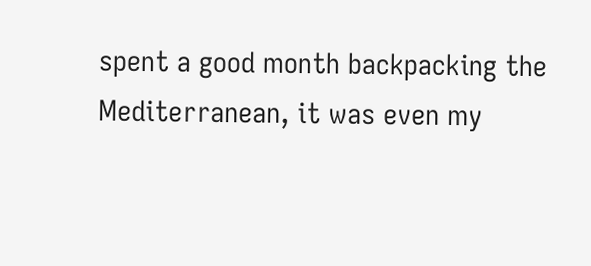spent a good month backpacking the Mediterranean, it was even my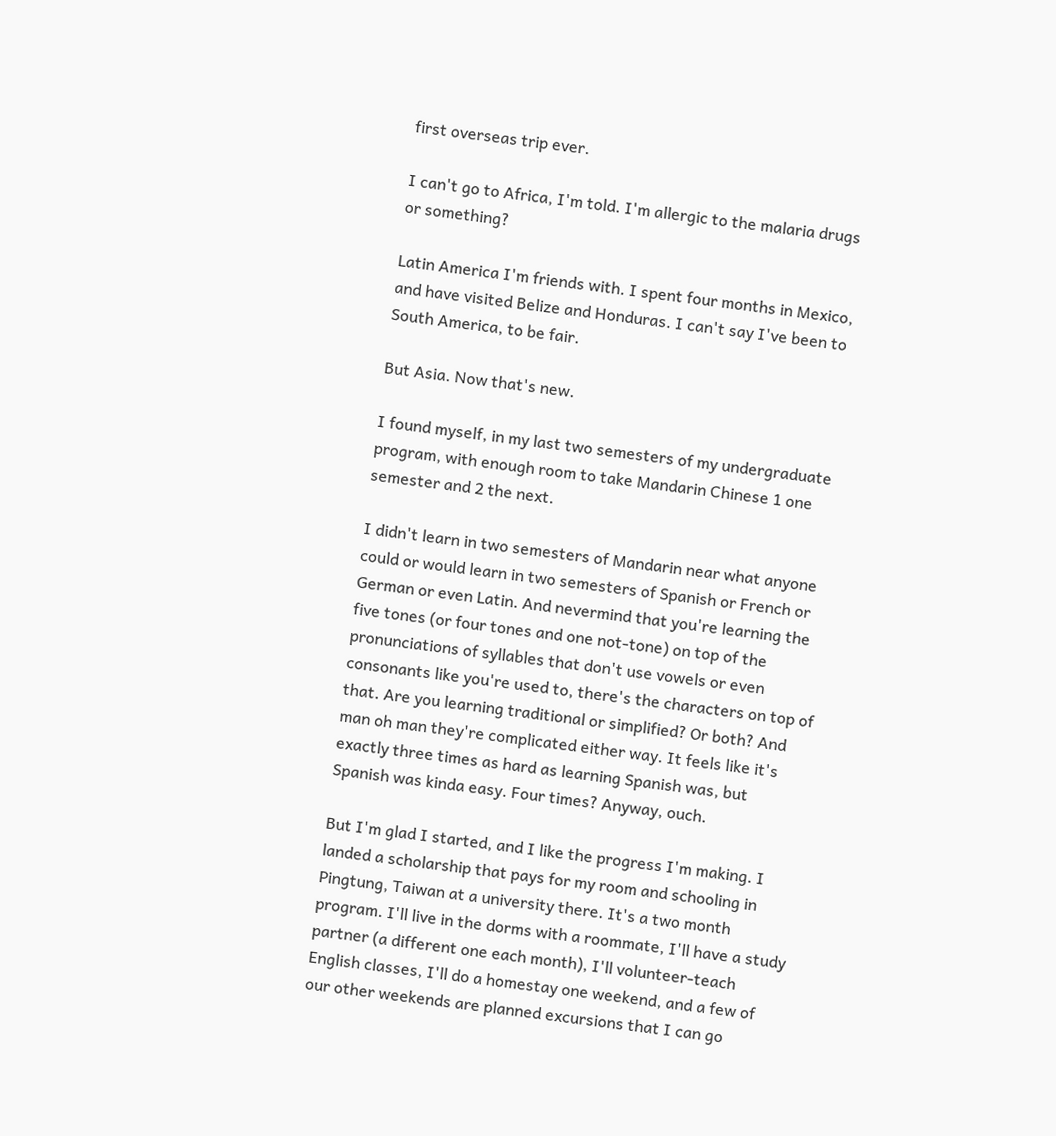first overseas trip ever.

I can't go to Africa, I'm told. I'm allergic to the malaria drugs or something?

Latin America I'm friends with. I spent four months in Mexico, and have visited Belize and Honduras. I can't say I've been to South America, to be fair.

But Asia. Now that's new.

I found myself, in my last two semesters of my undergraduate program, with enough room to take Mandarin Chinese 1 one semester and 2 the next.

I didn't learn in two semesters of Mandarin near what anyone could or would learn in two semesters of Spanish or French or German or even Latin. And nevermind that you're learning the five tones (or four tones and one not-tone) on top of the pronunciations of syllables that don't use vowels or even consonants like you're used to, there's the characters on top of that. Are you learning traditional or simplified? Or both? And man oh man they're complicated either way. It feels like it's exactly three times as hard as learning Spanish was, but Spanish was kinda easy. Four times? Anyway, ouch.

But I'm glad I started, and I like the progress I'm making. I landed a scholarship that pays for my room and schooling in Pingtung, Taiwan at a university there. It's a two month program. I'll live in the dorms with a roommate, I'll have a study partner (a different one each month), I'll volunteer-teach English classes, I'll do a homestay one weekend, and a few of our other weekends are planned excursions that I can go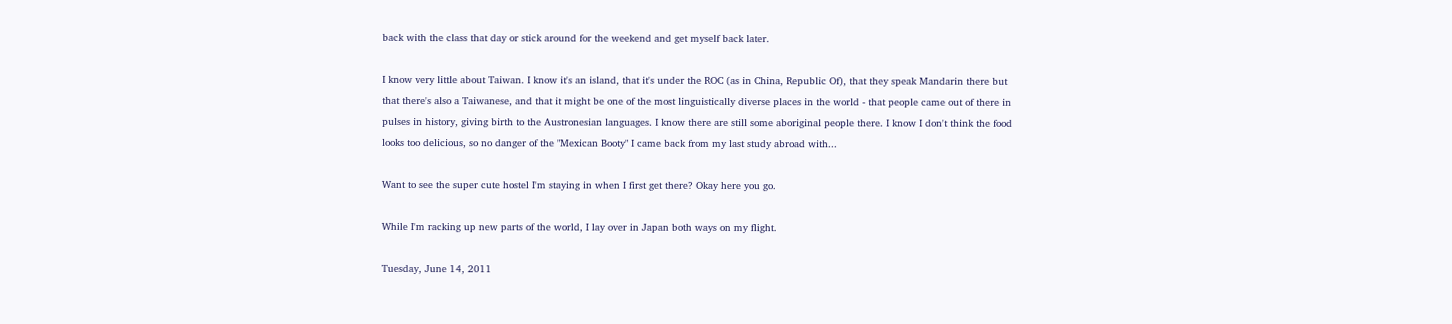back with the class that day or stick around for the weekend and get myself back later.

I know very little about Taiwan. I know it's an island, that it's under the ROC (as in China, Republic Of), that they speak Mandarin there but that there's also a Taiwanese, and that it might be one of the most linguistically diverse places in the world - that people came out of there in pulses in history, giving birth to the Austronesian languages. I know there are still some aboriginal people there. I know I don't think the food looks too delicious, so no danger of the "Mexican Booty" I came back from my last study abroad with...

Want to see the super cute hostel I'm staying in when I first get there? Okay here you go.

While I'm racking up new parts of the world, I lay over in Japan both ways on my flight.

Tuesday, June 14, 2011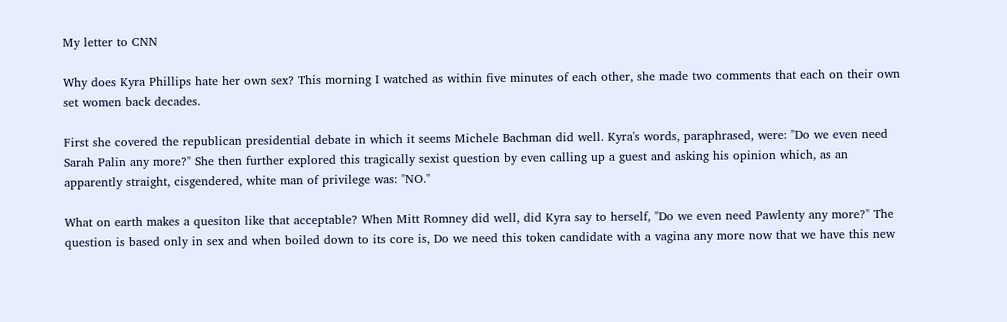My letter to CNN

Why does Kyra Phillips hate her own sex? This morning I watched as within five minutes of each other, she made two comments that each on their own set women back decades.

First she covered the republican presidential debate in which it seems Michele Bachman did well. Kyra's words, paraphrased, were: "Do we even need Sarah Palin any more?" She then further explored this tragically sexist question by even calling up a guest and asking his opinion which, as an apparently straight, cisgendered, white man of privilege was: "NO."

What on earth makes a quesiton like that acceptable? When Mitt Romney did well, did Kyra say to herself, "Do we even need Pawlenty any more?" The question is based only in sex and when boiled down to its core is, Do we need this token candidate with a vagina any more now that we have this new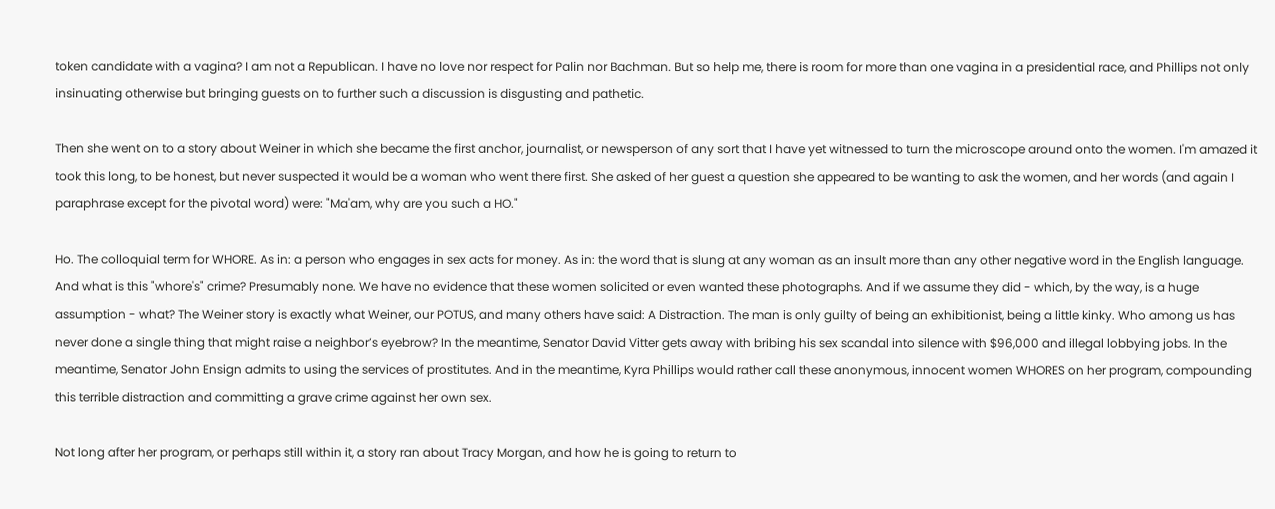token candidate with a vagina? I am not a Republican. I have no love nor respect for Palin nor Bachman. But so help me, there is room for more than one vagina in a presidential race, and Phillips not only insinuating otherwise but bringing guests on to further such a discussion is disgusting and pathetic.

Then she went on to a story about Weiner in which she became the first anchor, journalist, or newsperson of any sort that I have yet witnessed to turn the microscope around onto the women. I'm amazed it took this long, to be honest, but never suspected it would be a woman who went there first. She asked of her guest a question she appeared to be wanting to ask the women, and her words (and again I paraphrase except for the pivotal word) were: "Ma'am, why are you such a HO."

Ho. The colloquial term for WHORE. As in: a person who engages in sex acts for money. As in: the word that is slung at any woman as an insult more than any other negative word in the English language. And what is this "whore's" crime? Presumably none. We have no evidence that these women solicited or even wanted these photographs. And if we assume they did - which, by the way, is a huge assumption - what? The Weiner story is exactly what Weiner, our POTUS, and many others have said: A Distraction. The man is only guilty of being an exhibitionist, being a little kinky. Who among us has never done a single thing that might raise a neighbor’s eyebrow? In the meantime, Senator David Vitter gets away with bribing his sex scandal into silence with $96,000 and illegal lobbying jobs. In the meantime, Senator John Ensign admits to using the services of prostitutes. And in the meantime, Kyra Phillips would rather call these anonymous, innocent women WHORES on her program, compounding this terrible distraction and committing a grave crime against her own sex.

Not long after her program, or perhaps still within it, a story ran about Tracy Morgan, and how he is going to return to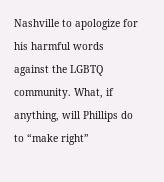Nashville to apologize for his harmful words against the LGBTQ community. What, if anything, will Phillips do to “make right”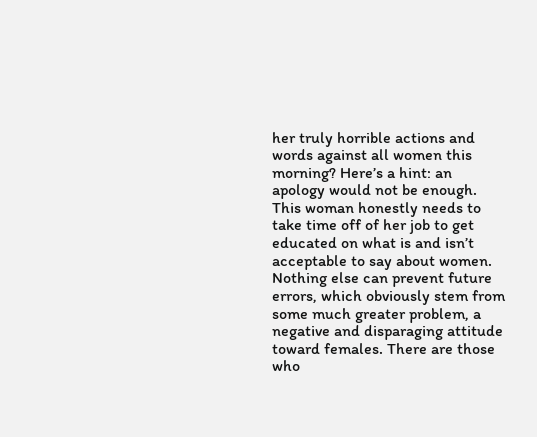her truly horrible actions and words against all women this morning? Here’s a hint: an apology would not be enough. This woman honestly needs to take time off of her job to get educated on what is and isn’t acceptable to say about women. Nothing else can prevent future errors, which obviously stem from some much greater problem, a negative and disparaging attitude toward females. There are those who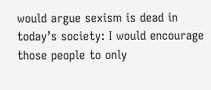would argue sexism is dead in today’s society: I would encourage those people to only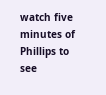watch five minutes of Phillips to see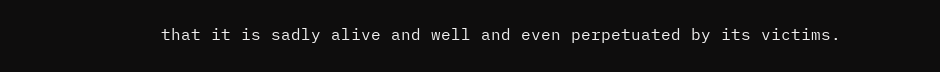that it is sadly alive and well and even perpetuated by its victims.